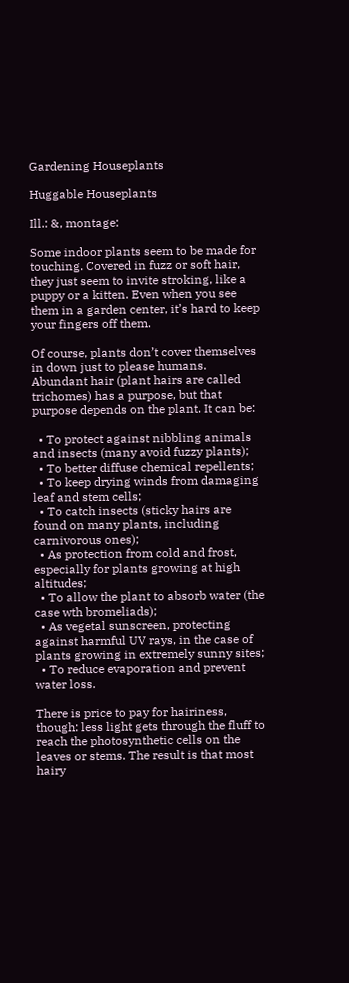Gardening Houseplants

Huggable Houseplants

Ill.: &, montage:

Some indoor plants seem to be made for touching. Covered in fuzz or soft hair, they just seem to invite stroking, like a puppy or a kitten. Even when you see them in a garden center, it’s hard to keep your fingers off them.

Of course, plants don’t cover themselves in down just to please humans. Abundant hair (plant hairs are called trichomes) has a purpose, but that purpose depends on the plant. It can be:

  • To protect against nibbling animals and insects (many avoid fuzzy plants);
  • To better diffuse chemical repellents;
  • To keep drying winds from damaging leaf and stem cells;
  • To catch insects (sticky hairs are found on many plants, including carnivorous ones);
  • As protection from cold and frost, especially for plants growing at high altitudes;
  • To allow the plant to absorb water (the case wth bromeliads);
  • As vegetal sunscreen, protecting against harmful UV rays, in the case of plants growing in extremely sunny sites;
  • To reduce evaporation and prevent water loss.

There is price to pay for hairiness, though: less light gets through the fluff to reach the photosynthetic cells on the leaves or stems. The result is that most hairy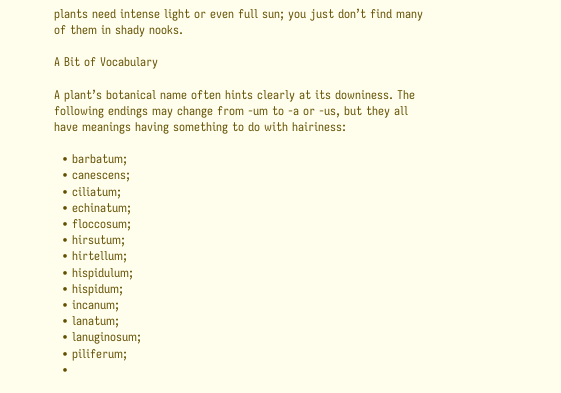plants need intense light or even full sun; you just don’t find many of them in shady nooks.

A Bit of Vocabulary

A plant’s botanical name often hints clearly at its downiness. The following endings may change from -um to -a or -us, but they all have meanings having something to do with hairiness:

  • barbatum;
  • canescens;
  • ciliatum;
  • echinatum;
  • floccosum;
  • hirsutum;
  • hirtellum;
  • hispidulum;
  • hispidum;
  • incanum;
  • lanatum;
  • lanuginosum;
  • piliferum;
  •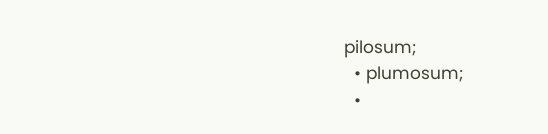pilosum;
  • plumosum;
  •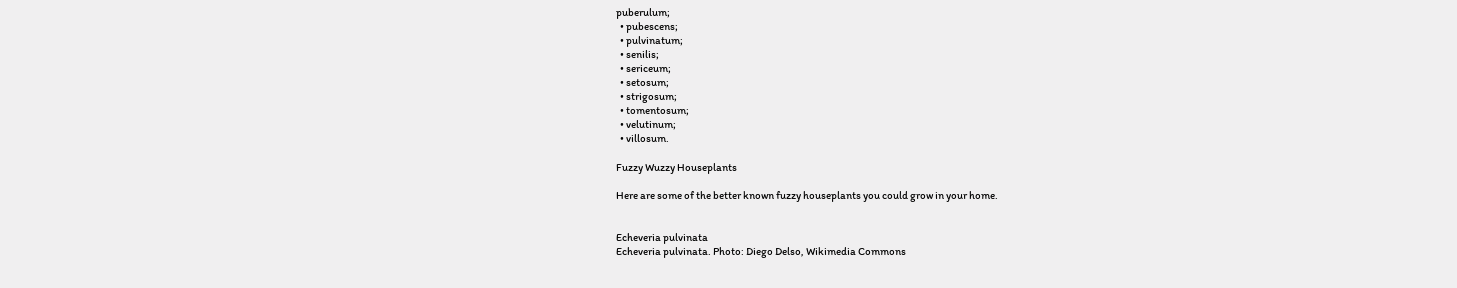puberulum;
  • pubescens;
  • pulvinatum;
  • senilis;
  • sericeum;
  • setosum;
  • strigosum;
  • tomentosum;
  • velutinum;
  • villosum.

Fuzzy Wuzzy Houseplants

Here are some of the better known fuzzy houseplants you could grow in your home.


Echeveria pulvinata
Echeveria pulvinata. Photo: Diego Delso, Wikimedia Commons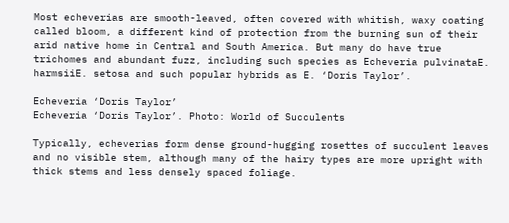Most echeverias are smooth-leaved, often covered with whitish, waxy coating called bloom, a different kind of protection from the burning sun of their arid native home in Central and South America. But many do have true trichomes and abundant fuzz, including such species as Echeveria pulvinataE. harmsiiE. setosa and such popular hybrids as E. ‘Doris Taylor’.

Echeveria ‘Doris Taylor’
Echeveria ‘Doris Taylor’. Photo: World of Succulents

Typically, echeverias form dense ground-hugging rosettes of succulent leaves and no visible stem, although many of the hairy types are more upright with thick stems and less densely spaced foliage.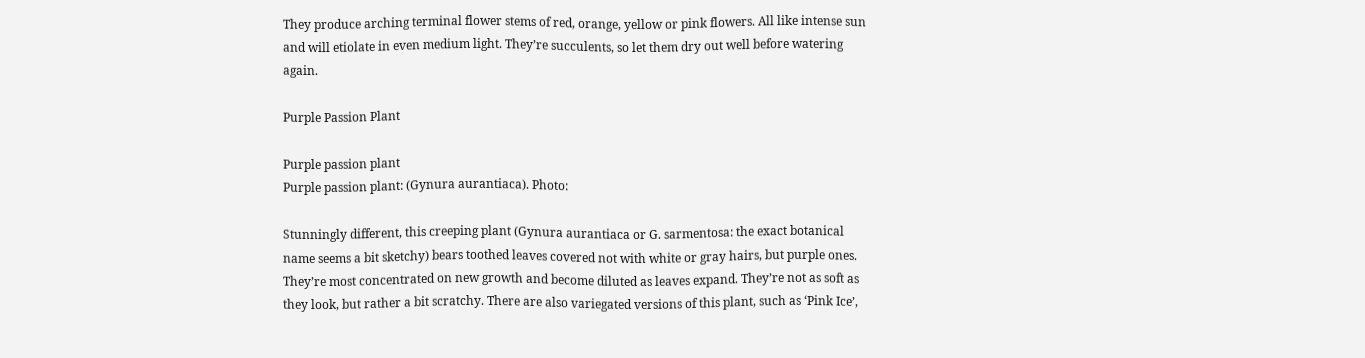They produce arching terminal flower stems of red, orange, yellow or pink flowers. All like intense sun and will etiolate in even medium light. They’re succulents, so let them dry out well before watering again.

Purple Passion Plant

Purple passion plant
Purple passion plant: (Gynura aurantiaca). Photo:

Stunningly different, this creeping plant (Gynura aurantiaca or G. sarmentosa: the exact botanical name seems a bit sketchy) bears toothed leaves covered not with white or gray hairs, but purple ones. They’re most concentrated on new growth and become diluted as leaves expand. They’re not as soft as they look, but rather a bit scratchy. There are also variegated versions of this plant, such as ‘Pink Ice’,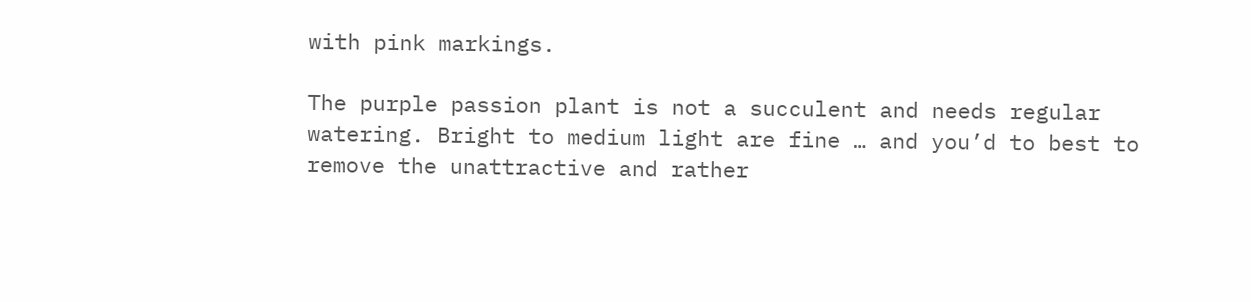with pink markings.

The purple passion plant is not a succulent and needs regular watering. Bright to medium light are fine … and you’d to best to remove the unattractive and rather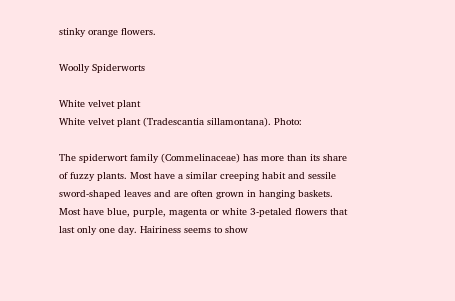stinky orange flowers.

Woolly Spiderworts

White velvet plant
White velvet plant (Tradescantia sillamontana). Photo:

The spiderwort family (Commelinaceae) has more than its share of fuzzy plants. Most have a similar creeping habit and sessile sword-shaped leaves and are often grown in hanging baskets. Most have blue, purple, magenta or white 3-petaled flowers that last only one day. Hairiness seems to show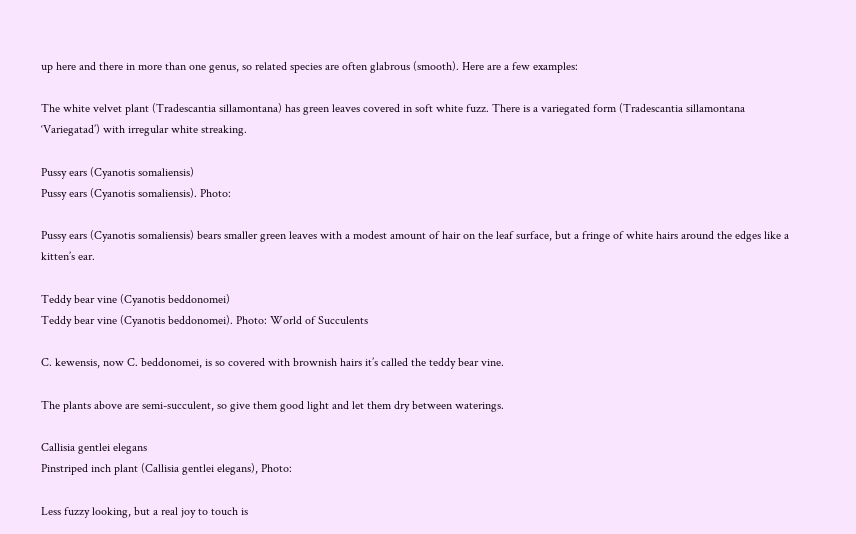up here and there in more than one genus, so related species are often glabrous (smooth). Here are a few examples:

The white velvet plant (Tradescantia sillamontana) has green leaves covered in soft white fuzz. There is a variegated form (Tradescantia sillamontana ‘Variegatad’) with irregular white streaking.

Pussy ears (Cyanotis somaliensis)
Pussy ears (Cyanotis somaliensis). Photo:

Pussy ears (Cyanotis somaliensis) bears smaller green leaves with a modest amount of hair on the leaf surface, but a fringe of white hairs around the edges like a kitten’s ear.

Teddy bear vine (Cyanotis beddonomei)
Teddy bear vine (Cyanotis beddonomei). Photo: World of Succulents

C. kewensis, now C. beddonomei, is so covered with brownish hairs it’s called the teddy bear vine.

The plants above are semi-succulent, so give them good light and let them dry between waterings.

Callisia gentlei elegans
Pinstriped inch plant (Callisia gentlei elegans), Photo:

Less fuzzy looking, but a real joy to touch is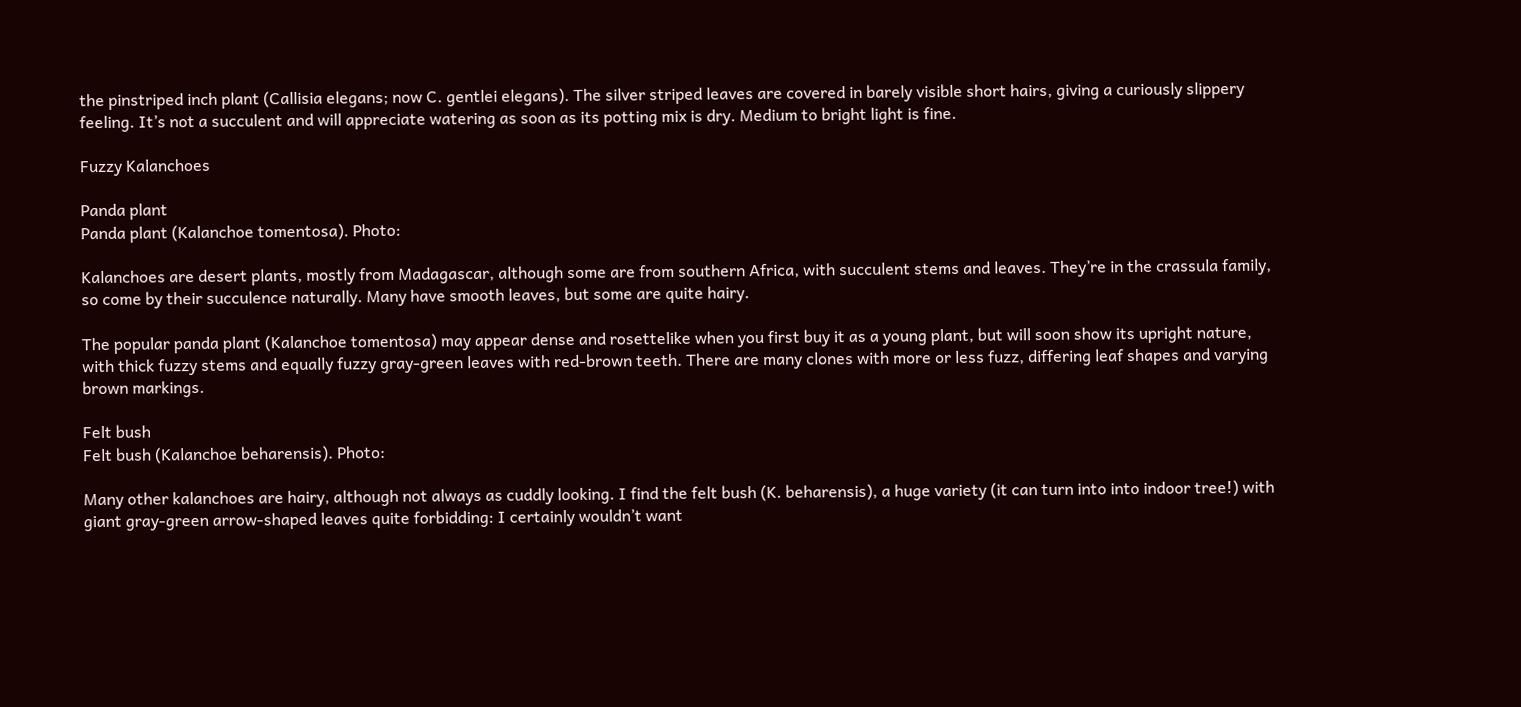the pinstriped inch plant (Callisia elegans; now C. gentlei elegans). The silver striped leaves are covered in barely visible short hairs, giving a curiously slippery feeling. It’s not a succulent and will appreciate watering as soon as its potting mix is dry. Medium to bright light is fine.

Fuzzy Kalanchoes

Panda plant
Panda plant (Kalanchoe tomentosa). Photo:

Kalanchoes are desert plants, mostly from Madagascar, although some are from southern Africa, with succulent stems and leaves. They’re in the crassula family, so come by their succulence naturally. Many have smooth leaves, but some are quite hairy.

The popular panda plant (Kalanchoe tomentosa) may appear dense and rosettelike when you first buy it as a young plant, but will soon show its upright nature, with thick fuzzy stems and equally fuzzy gray-green leaves with red-brown teeth. There are many clones with more or less fuzz, differing leaf shapes and varying brown markings.

Felt bush
Felt bush (Kalanchoe beharensis). Photo:

Many other kalanchoes are hairy, although not always as cuddly looking. I find the felt bush (K. beharensis), a huge variety (it can turn into into indoor tree!) with giant gray-green arrow-shaped leaves quite forbidding: I certainly wouldn’t want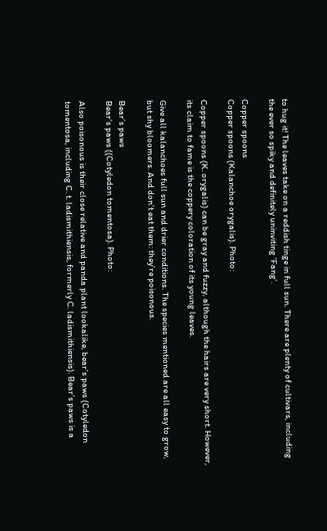to hug it! The leaves take on a reddish tinge in full sun. There are plenty of cultivars, including the ever so spiky and definitely uninviting ‘Fang’.

Copper spoons
Copper spoons (Kalanchoe orygalis). Photo:

Copper spoons (K. orygalis) can be gray and fuzzy, although the hairs are very short. However, its claim to fame is the coppery coloration of its young leaves.

Give all kalanchoes full sun and drier conditions. The species mentioned are all easy to grow, but shy bloomers. And don’t eat them: they’re poisonous.

Bear’s paws
Bear’s paws ((Cotyledon tomentosa). Photo:

Also poisonous is their close relative and panda plant lookalike, bear’s paws (Cotyledon tomentosa, including C. t. ladismithiensis, formerly C. ladismithiensis). Bear’s paws is a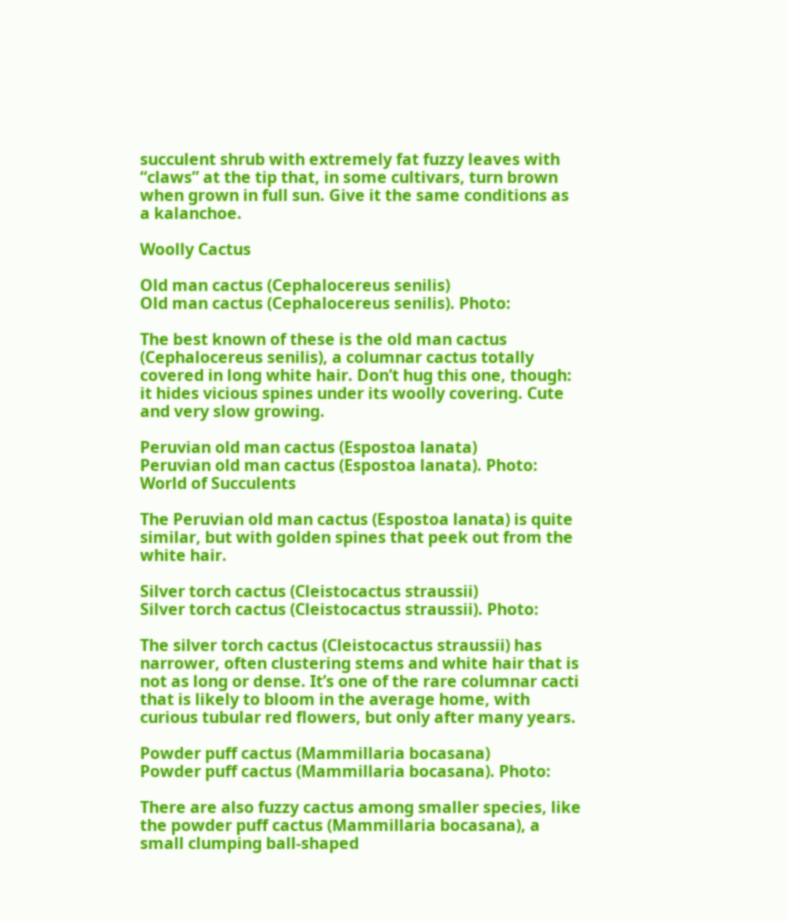succulent shrub with extremely fat fuzzy leaves with “claws” at the tip that, in some cultivars, turn brown when grown in full sun. Give it the same conditions as a kalanchoe.

Woolly Cactus

Old man cactus (Cephalocereus senilis)
Old man cactus (Cephalocereus senilis). Photo:

The best known of these is the old man cactus (Cephalocereus senilis), a columnar cactus totally covered in long white hair. Don’t hug this one, though: it hides vicious spines under its woolly covering. Cute and very slow growing.

Peruvian old man cactus (Espostoa lanata)
Peruvian old man cactus (Espostoa lanata). Photo: World of Succulents

The Peruvian old man cactus (Espostoa lanata) is quite similar, but with golden spines that peek out from the white hair.

Silver torch cactus (Cleistocactus straussii)
Silver torch cactus (Cleistocactus straussii). Photo:

The silver torch cactus (Cleistocactus straussii) has narrower, often clustering stems and white hair that is not as long or dense. It’s one of the rare columnar cacti that is likely to bloom in the average home, with curious tubular red flowers, but only after many years.

Powder puff cactus (Mammillaria bocasana)
Powder puff cactus (Mammillaria bocasana). Photo:

There are also fuzzy cactus among smaller species, like the powder puff cactus (Mammillaria bocasana), a small clumping ball-shaped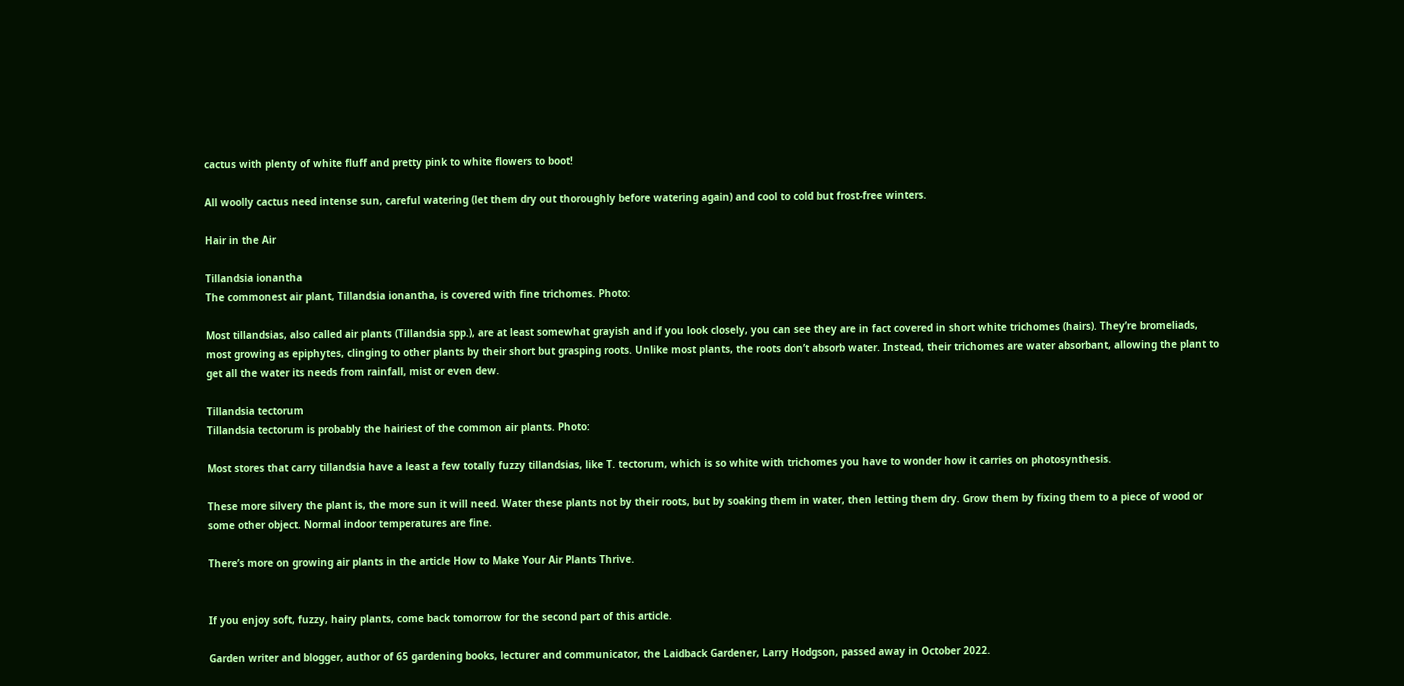cactus with plenty of white fluff and pretty pink to white flowers to boot!

All woolly cactus need intense sun, careful watering (let them dry out thoroughly before watering again) and cool to cold but frost-free winters.

Hair in the Air

Tillandsia ionantha
The commonest air plant, Tillandsia ionantha, is covered with fine trichomes. Photo:

Most tillandsias, also called air plants (Tillandsia spp.), are at least somewhat grayish and if you look closely, you can see they are in fact covered in short white trichomes (hairs). They’re bromeliads, most growing as epiphytes, clinging to other plants by their short but grasping roots. Unlike most plants, the roots don’t absorb water. Instead, their trichomes are water absorbant, allowing the plant to get all the water its needs from rainfall, mist or even dew.

Tillandsia tectorum
Tillandsia tectorum is probably the hairiest of the common air plants. Photo:

Most stores that carry tillandsia have a least a few totally fuzzy tillandsias, like T. tectorum, which is so white with trichomes you have to wonder how it carries on photosynthesis.

These more silvery the plant is, the more sun it will need. Water these plants not by their roots, but by soaking them in water, then letting them dry. Grow them by fixing them to a piece of wood or some other object. Normal indoor temperatures are fine.

There’s more on growing air plants in the article How to Make Your Air Plants Thrive.


If you enjoy soft, fuzzy, hairy plants, come back tomorrow for the second part of this article.

Garden writer and blogger, author of 65 gardening books, lecturer and communicator, the Laidback Gardener, Larry Hodgson, passed away in October 2022.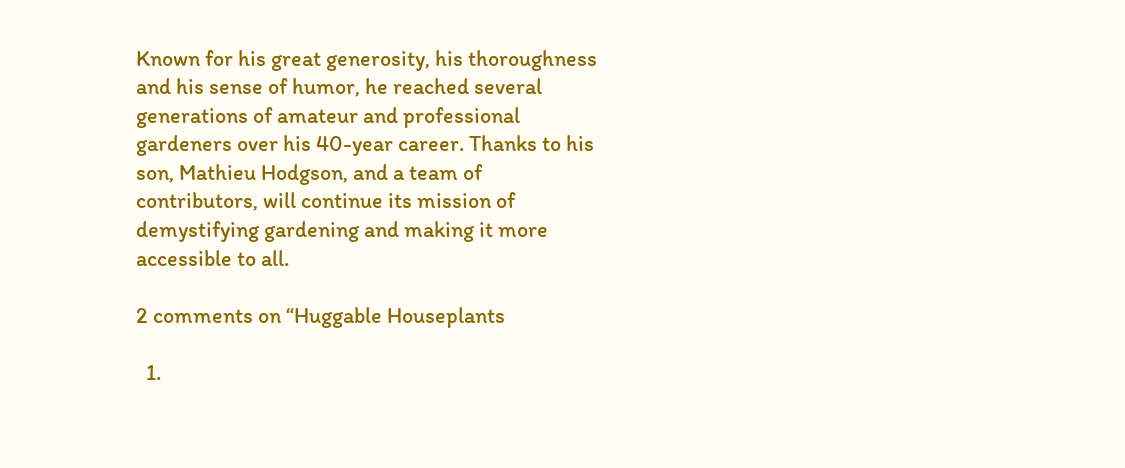Known for his great generosity, his thoroughness and his sense of humor, he reached several generations of amateur and professional gardeners over his 40-year career. Thanks to his son, Mathieu Hodgson, and a team of contributors, will continue its mission of demystifying gardening and making it more accessible to all.

2 comments on “Huggable Houseplants

  1.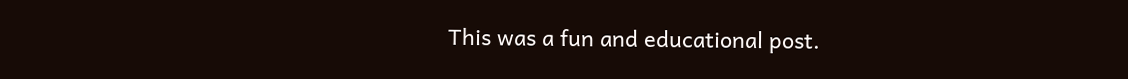This was a fun and educational post.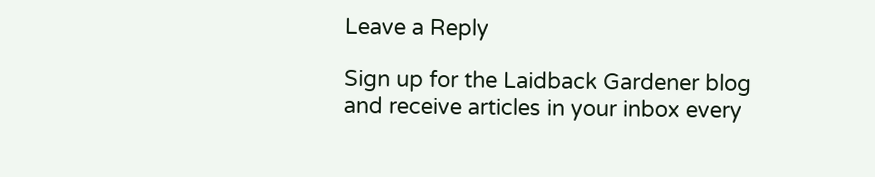Leave a Reply

Sign up for the Laidback Gardener blog and receive articles in your inbox every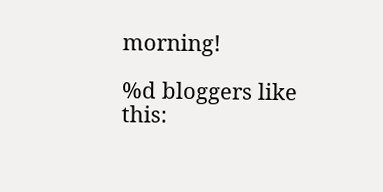morning!

%d bloggers like this: